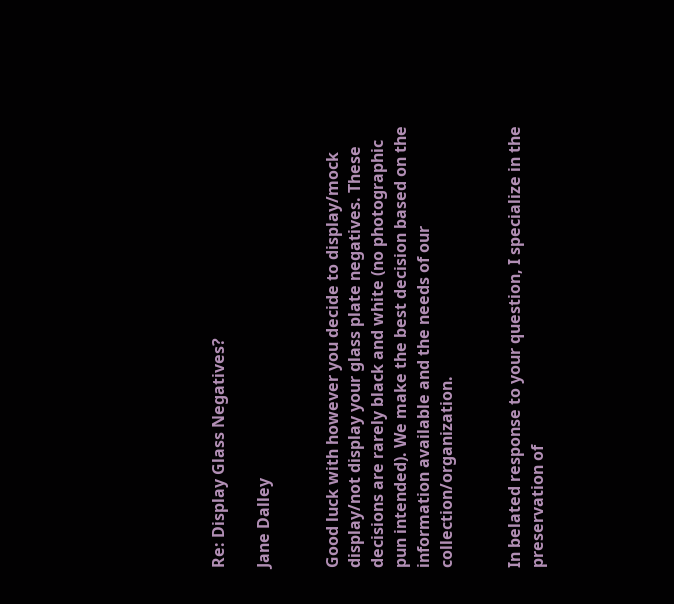Re: Display Glass Negatives?

Jane Dalley


Good luck with however you decide to display/mock display/not display your glass plate negatives. These decisions are rarely black and white (no photographic pun intended). We make the best decision based on the information available and the needs of our collection/organization.


In belated response to your question, I specialize in the preservation of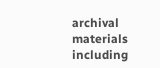archival materials including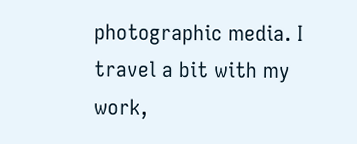photographic media. I travel a bit with my work,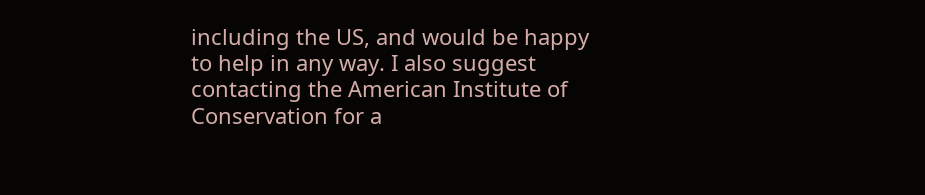including the US, and would be happy to help in any way. I also suggest contacting the American Institute of Conservation for a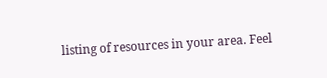listing of resources in your area. Feel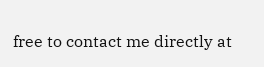free to contact me directly at